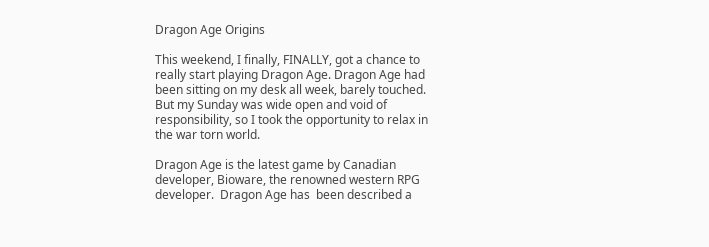Dragon Age Origins

This weekend, I finally, FINALLY, got a chance to really start playing Dragon Age. Dragon Age had been sitting on my desk all week, barely touched. But my Sunday was wide open and void of responsibility, so I took the opportunity to relax in the war torn world.

Dragon Age is the latest game by Canadian developer, Bioware, the renowned western RPG developer.  Dragon Age has  been described a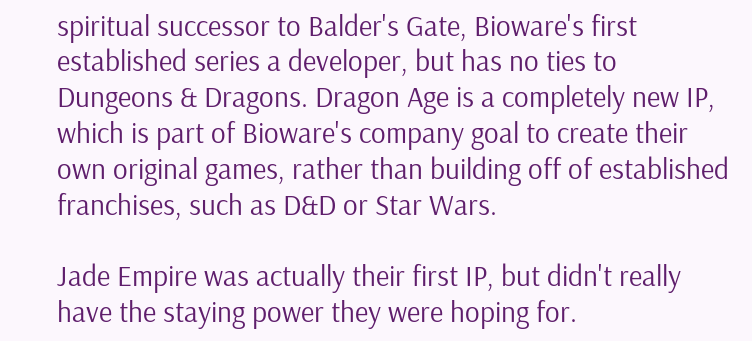spiritual successor to Balder's Gate, Bioware's first established series a developer, but has no ties to Dungeons & Dragons. Dragon Age is a completely new IP, which is part of Bioware's company goal to create their own original games, rather than building off of established franchises, such as D&D or Star Wars.

Jade Empire was actually their first IP, but didn't really have the staying power they were hoping for.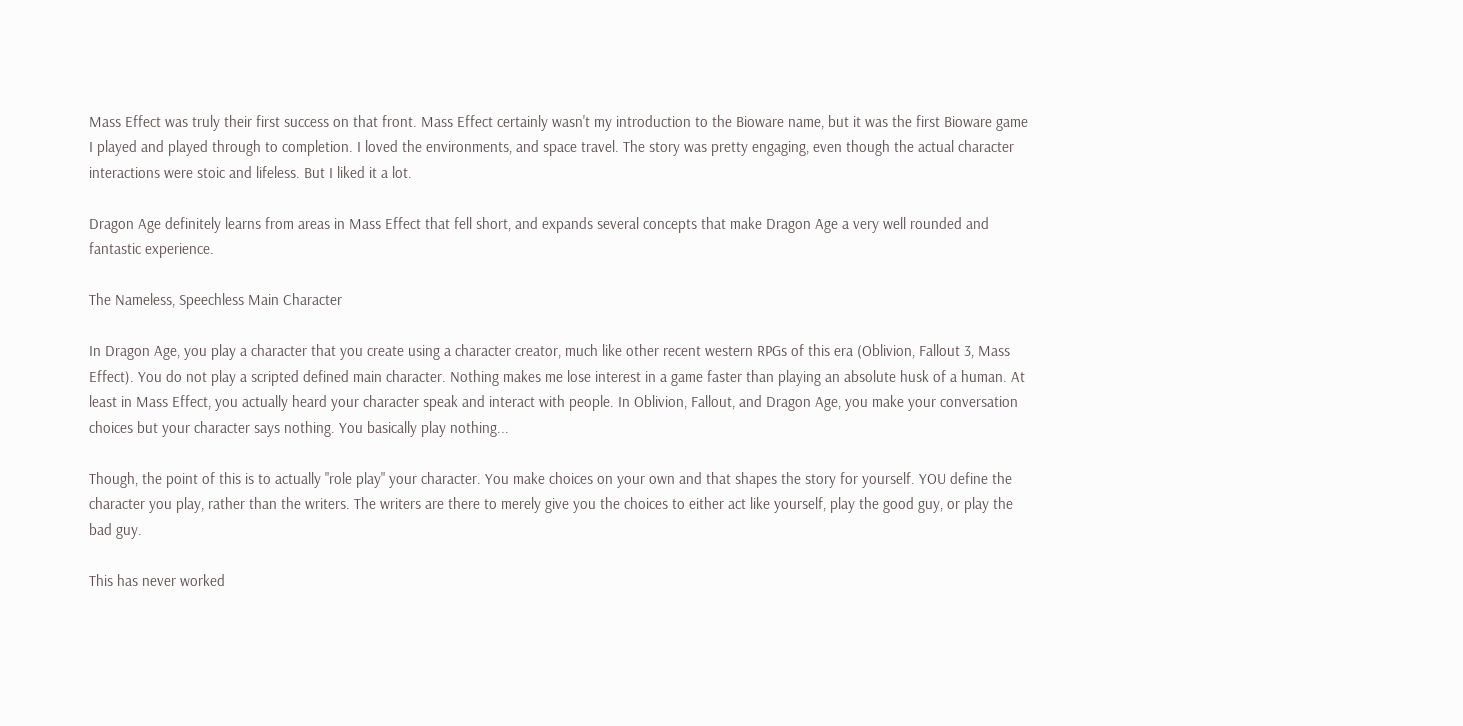Mass Effect was truly their first success on that front. Mass Effect certainly wasn't my introduction to the Bioware name, but it was the first Bioware game I played and played through to completion. I loved the environments, and space travel. The story was pretty engaging, even though the actual character interactions were stoic and lifeless. But I liked it a lot.

Dragon Age definitely learns from areas in Mass Effect that fell short, and expands several concepts that make Dragon Age a very well rounded and fantastic experience.

The Nameless, Speechless Main Character

In Dragon Age, you play a character that you create using a character creator, much like other recent western RPGs of this era (Oblivion, Fallout 3, Mass Effect). You do not play a scripted defined main character. Nothing makes me lose interest in a game faster than playing an absolute husk of a human. At least in Mass Effect, you actually heard your character speak and interact with people. In Oblivion, Fallout, and Dragon Age, you make your conversation choices but your character says nothing. You basically play nothing...

Though, the point of this is to actually "role play" your character. You make choices on your own and that shapes the story for yourself. YOU define the character you play, rather than the writers. The writers are there to merely give you the choices to either act like yourself, play the good guy, or play the bad guy.

This has never worked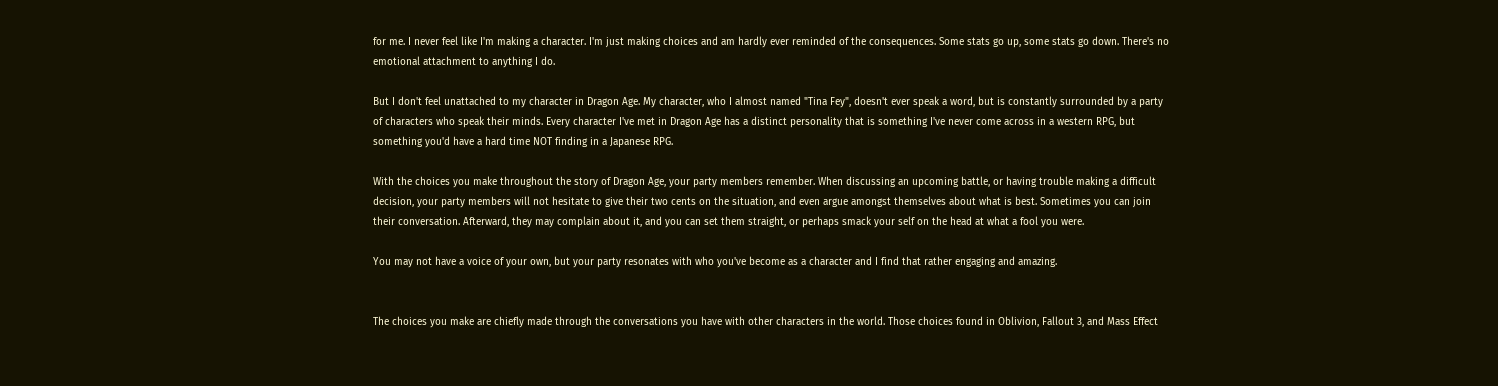for me. I never feel like I'm making a character. I'm just making choices and am hardly ever reminded of the consequences. Some stats go up, some stats go down. There's no emotional attachment to anything I do.

But I don't feel unattached to my character in Dragon Age. My character, who I almost named "Tina Fey", doesn't ever speak a word, but is constantly surrounded by a party of characters who speak their minds. Every character I've met in Dragon Age has a distinct personality that is something I've never come across in a western RPG, but something you'd have a hard time NOT finding in a Japanese RPG.

With the choices you make throughout the story of Dragon Age, your party members remember. When discussing an upcoming battle, or having trouble making a difficult decision, your party members will not hesitate to give their two cents on the situation, and even argue amongst themselves about what is best. Sometimes you can join their conversation. Afterward, they may complain about it, and you can set them straight, or perhaps smack your self on the head at what a fool you were.

You may not have a voice of your own, but your party resonates with who you've become as a character and I find that rather engaging and amazing.


The choices you make are chiefly made through the conversations you have with other characters in the world. Those choices found in Oblivion, Fallout 3, and Mass Effect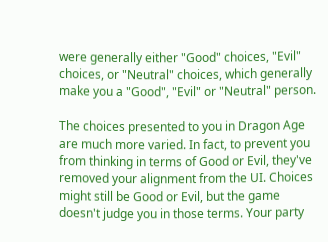were generally either "Good" choices, "Evil" choices, or "Neutral" choices, which generally make you a "Good", "Evil" or "Neutral" person.

The choices presented to you in Dragon Age are much more varied. In fact, to prevent you from thinking in terms of Good or Evil, they've removed your alignment from the UI. Choices might still be Good or Evil, but the game doesn't judge you in those terms. Your party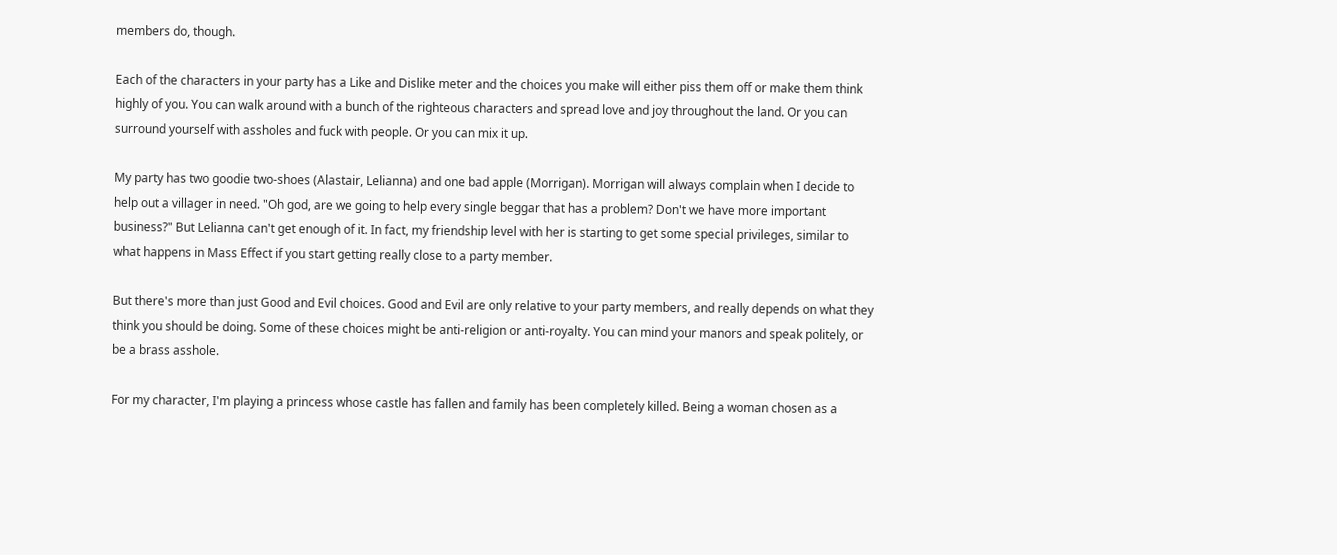members do, though.

Each of the characters in your party has a Like and Dislike meter and the choices you make will either piss them off or make them think highly of you. You can walk around with a bunch of the righteous characters and spread love and joy throughout the land. Or you can surround yourself with assholes and fuck with people. Or you can mix it up.

My party has two goodie two-shoes (Alastair, Lelianna) and one bad apple (Morrigan). Morrigan will always complain when I decide to help out a villager in need. "Oh god, are we going to help every single beggar that has a problem? Don't we have more important business?" But Lelianna can't get enough of it. In fact, my friendship level with her is starting to get some special privileges, similar to what happens in Mass Effect if you start getting really close to a party member.

But there's more than just Good and Evil choices. Good and Evil are only relative to your party members, and really depends on what they think you should be doing. Some of these choices might be anti-religion or anti-royalty. You can mind your manors and speak politely, or be a brass asshole.

For my character, I'm playing a princess whose castle has fallen and family has been completely killed. Being a woman chosen as a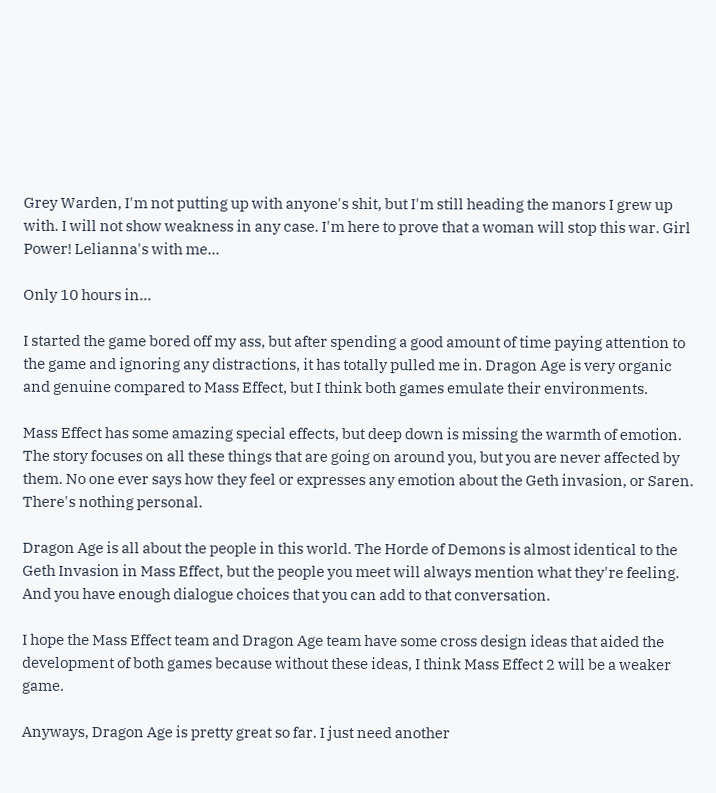Grey Warden, I'm not putting up with anyone's shit, but I'm still heading the manors I grew up with. I will not show weakness in any case. I'm here to prove that a woman will stop this war. Girl Power! Lelianna's with me...

Only 10 hours in...

I started the game bored off my ass, but after spending a good amount of time paying attention to the game and ignoring any distractions, it has totally pulled me in. Dragon Age is very organic and genuine compared to Mass Effect, but I think both games emulate their environments.

Mass Effect has some amazing special effects, but deep down is missing the warmth of emotion. The story focuses on all these things that are going on around you, but you are never affected by them. No one ever says how they feel or expresses any emotion about the Geth invasion, or Saren. There's nothing personal.

Dragon Age is all about the people in this world. The Horde of Demons is almost identical to the Geth Invasion in Mass Effect, but the people you meet will always mention what they're feeling. And you have enough dialogue choices that you can add to that conversation.

I hope the Mass Effect team and Dragon Age team have some cross design ideas that aided the development of both games because without these ideas, I think Mass Effect 2 will be a weaker game.

Anyways, Dragon Age is pretty great so far. I just need another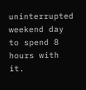uninterrupted weekend day to spend 8 hours with it.